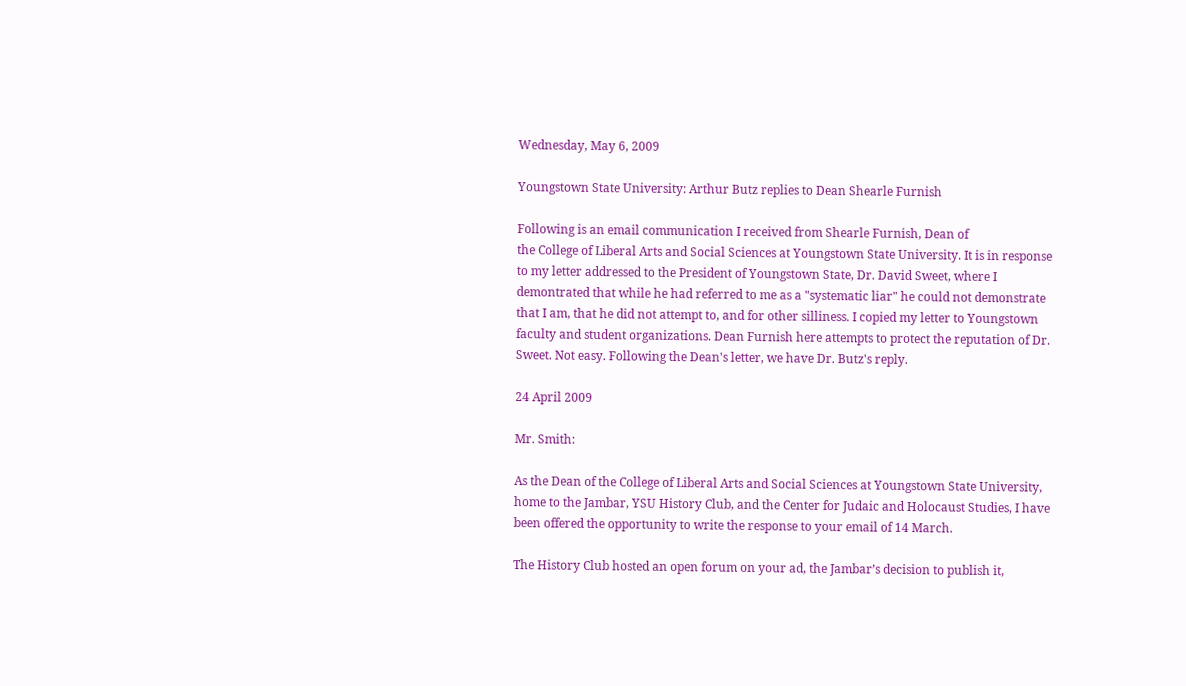Wednesday, May 6, 2009

Youngstown State University: Arthur Butz replies to Dean Shearle Furnish

Following is an email communication I received from Shearle Furnish, Dean of
the College of Liberal Arts and Social Sciences at Youngstown State University. It is in response to my letter addressed to the President of Youngstown State, Dr. David Sweet, where I demontrated that while he had referred to me as a "systematic liar" he could not demonstrate that I am, that he did not attempt to, and for other silliness. I copied my letter to Youngstown faculty and student organizations. Dean Furnish here attempts to protect the reputation of Dr. Sweet. Not easy. Following the Dean's letter, we have Dr. Butz's reply.

24 April 2009

Mr. Smith:

As the Dean of the College of Liberal Arts and Social Sciences at Youngstown State University, home to the Jambar, YSU History Club, and the Center for Judaic and Holocaust Studies, I have been offered the opportunity to write the response to your email of 14 March.

The History Club hosted an open forum on your ad, the Jambar’s decision to publish it,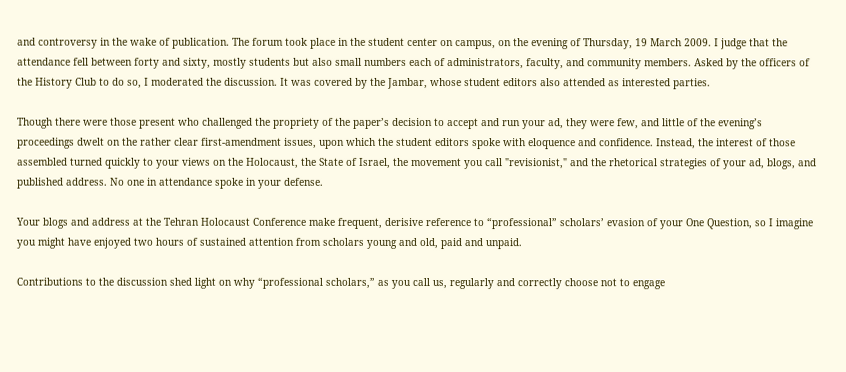and controversy in the wake of publication. The forum took place in the student center on campus, on the evening of Thursday, 19 March 2009. I judge that the attendance fell between forty and sixty, mostly students but also small numbers each of administrators, faculty, and community members. Asked by the officers of the History Club to do so, I moderated the discussion. It was covered by the Jambar, whose student editors also attended as interested parties.

Though there were those present who challenged the propriety of the paper’s decision to accept and run your ad, they were few, and little of the evening’s proceedings dwelt on the rather clear first-amendment issues, upon which the student editors spoke with eloquence and confidence. Instead, the interest of those assembled turned quickly to your views on the Holocaust, the State of Israel, the movement you call "revisionist," and the rhetorical strategies of your ad, blogs, and published address. No one in attendance spoke in your defense.

Your blogs and address at the Tehran Holocaust Conference make frequent, derisive reference to “professional” scholars’ evasion of your One Question, so I imagine you might have enjoyed two hours of sustained attention from scholars young and old, paid and unpaid.

Contributions to the discussion shed light on why “professional scholars,” as you call us, regularly and correctly choose not to engage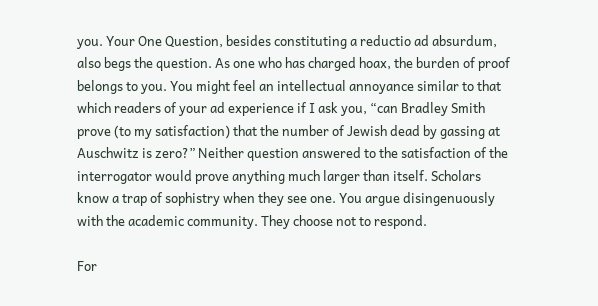you. Your One Question, besides constituting a reductio ad absurdum, also begs the question. As one who has charged hoax, the burden of proof belongs to you. You might feel an intellectual annoyance similar to that which readers of your ad experience if I ask you, “can Bradley Smith prove (to my satisfaction) that the number of Jewish dead by gassing at Auschwitz is zero?” Neither question answered to the satisfaction of the interrogator would prove anything much larger than itself. Scholars know a trap of sophistry when they see one. You argue disingenuously with the academic community. They choose not to respond.

For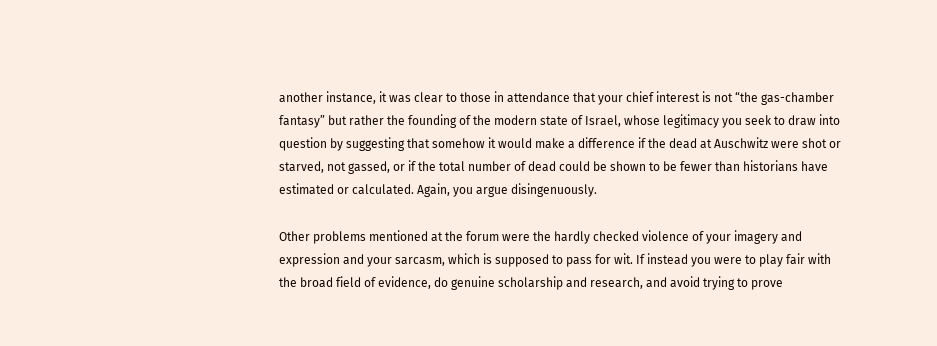another instance, it was clear to those in attendance that your chief interest is not “the gas-chamber fantasy” but rather the founding of the modern state of Israel, whose legitimacy you seek to draw into question by suggesting that somehow it would make a difference if the dead at Auschwitz were shot or starved, not gassed, or if the total number of dead could be shown to be fewer than historians have estimated or calculated. Again, you argue disingenuously.

Other problems mentioned at the forum were the hardly checked violence of your imagery and expression and your sarcasm, which is supposed to pass for wit. If instead you were to play fair with the broad field of evidence, do genuine scholarship and research, and avoid trying to prove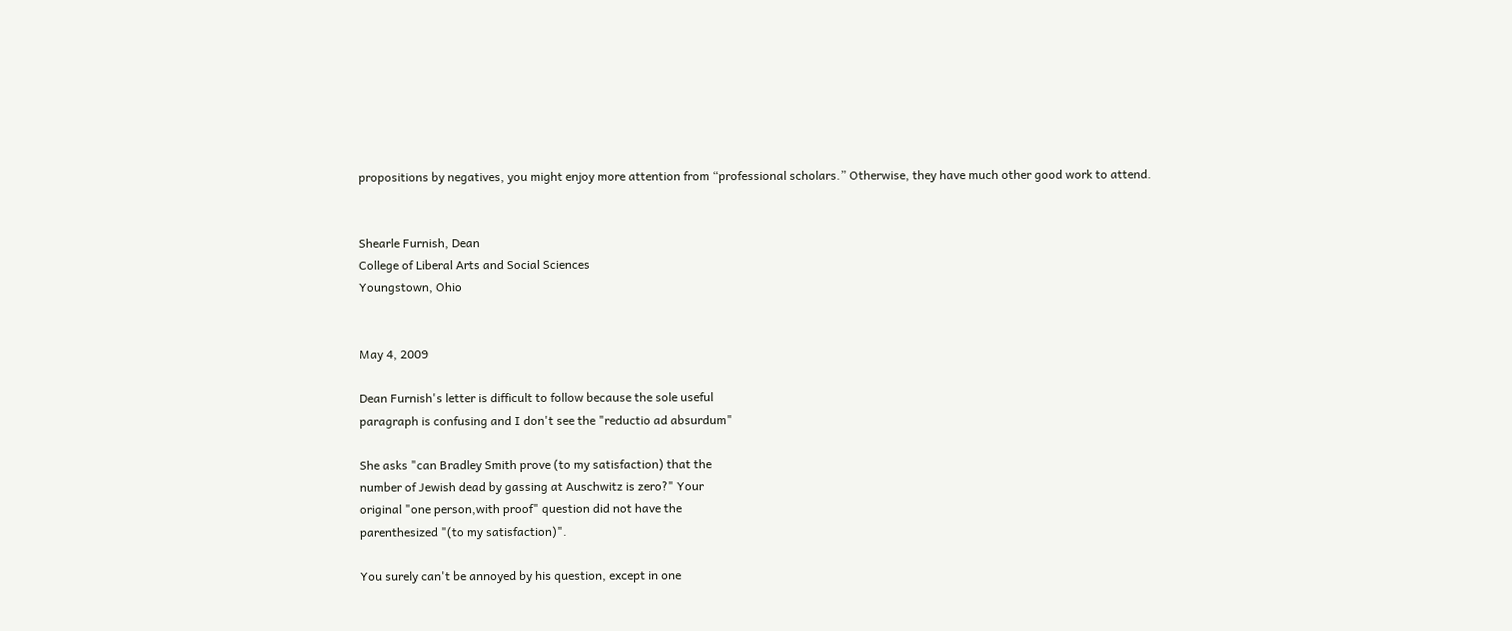propositions by negatives, you might enjoy more attention from “professional scholars.” Otherwise, they have much other good work to attend.


Shearle Furnish, Dean
College of Liberal Arts and Social Sciences
Youngstown, Ohio


May 4, 2009

Dean Furnish's letter is difficult to follow because the sole useful
paragraph is confusing and I don't see the "reductio ad absurdum"

She asks "can Bradley Smith prove (to my satisfaction) that the
number of Jewish dead by gassing at Auschwitz is zero?" Your
original "one person,with proof" question did not have the
parenthesized "(to my satisfaction)".

You surely can't be annoyed by his question, except in one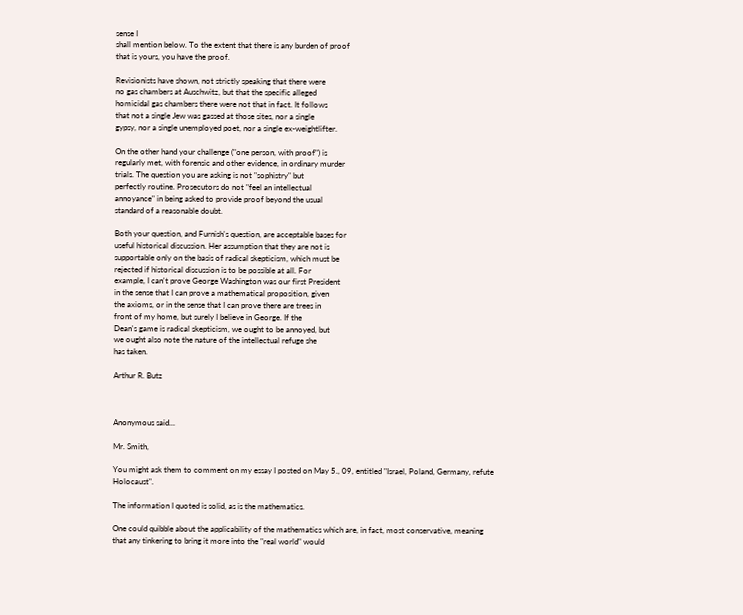sense I
shall mention below. To the extent that there is any burden of proof
that is yours, you have the proof.

Revisionists have shown, not strictly speaking that there were
no gas chambers at Auschwitz, but that the specific alleged
homicidal gas chambers there were not that in fact. It follows
that not a single Jew was gassed at those sites, nor a single
gypsy, nor a single unemployed poet, nor a single ex-weightlifter.

On the other hand your challenge ("one person, with proof") is
regularly met, with forensic and other evidence, in ordinary murder
trials. The question you are asking is not "sophistry" but
perfectly routine. Prosecutors do not "feel an intellectual
annoyance" in being asked to provide proof beyond the usual
standard of a reasonable doubt.

Both your question, and Furnish's question, are acceptable bases for
useful historical discussion. Her assumption that they are not is
supportable only on the basis of radical skepticism, which must be
rejected if historical discussion is to be possible at all. For
example, I can't prove George Washington was our first President
in the sense that I can prove a mathematical proposition, given
the axioms, or in the sense that I can prove there are trees in
front of my home, but surely I believe in George. If the
Dean's game is radical skepticism, we ought to be annoyed, but
we ought also note the nature of the intellectual refuge she
has taken.

Arthur R. Butz



Anonymous said...

Mr. Smith,

You might ask them to comment on my essay I posted on May 5., 09, entitled "Israel, Poland, Germany, refute Holocaust".

The information I quoted is solid, as is the mathematics.

One could quibble about the applicability of the mathematics which are, in fact, most conservative, meaning that any tinkering to bring it more into the "real world" would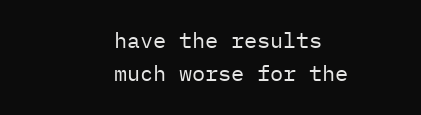have the results much worse for the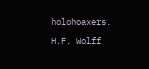holohoaxers.

H.F. Wolff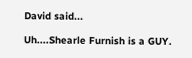David said...

Uh....Shearle Furnish is a GUY.